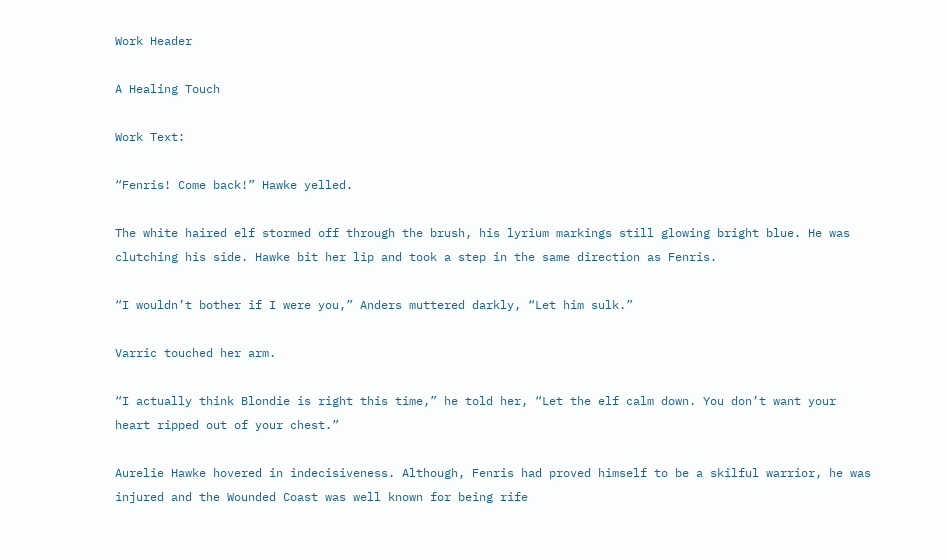Work Header

A Healing Touch

Work Text:

“Fenris! Come back!” Hawke yelled.

The white haired elf stormed off through the brush, his lyrium markings still glowing bright blue. He was clutching his side. Hawke bit her lip and took a step in the same direction as Fenris.

“I wouldn’t bother if I were you,” Anders muttered darkly, “Let him sulk.”

Varric touched her arm.

“I actually think Blondie is right this time,” he told her, “Let the elf calm down. You don’t want your heart ripped out of your chest.”

Aurelie Hawke hovered in indecisiveness. Although, Fenris had proved himself to be a skilful warrior, he was injured and the Wounded Coast was well known for being rife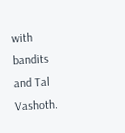with bandits and Tal Vashoth.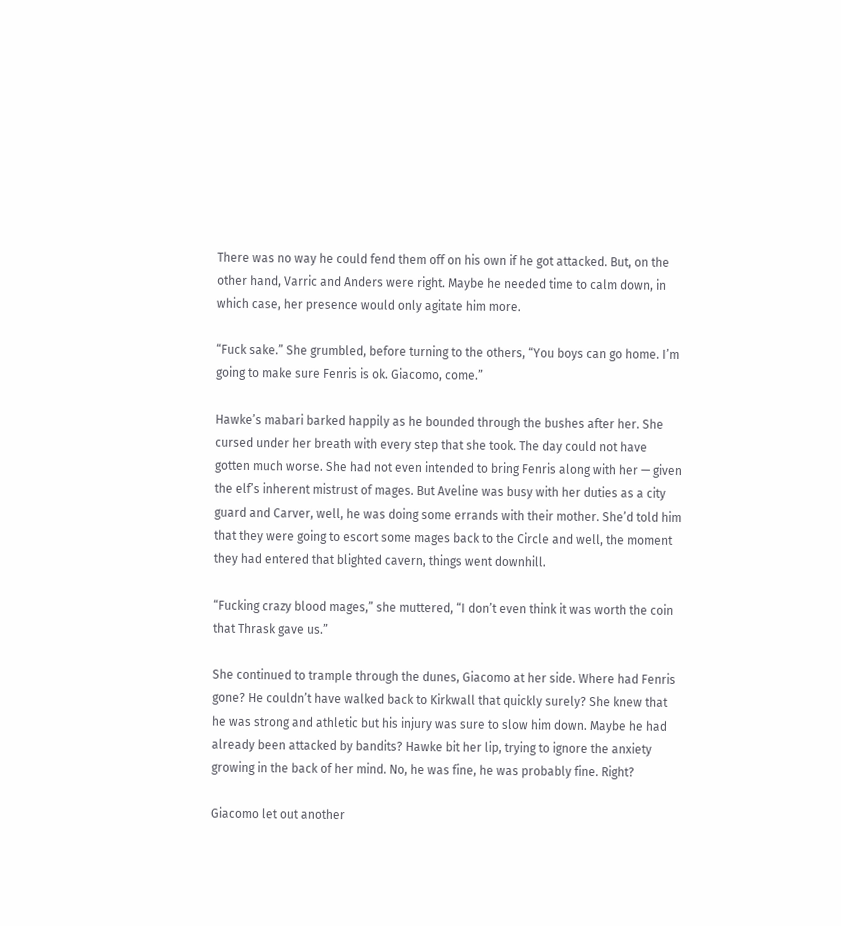There was no way he could fend them off on his own if he got attacked. But, on the other hand, Varric and Anders were right. Maybe he needed time to calm down, in which case, her presence would only agitate him more.

“Fuck sake.” She grumbled, before turning to the others, “You boys can go home. I’m going to make sure Fenris is ok. Giacomo, come.”

Hawke’s mabari barked happily as he bounded through the bushes after her. She cursed under her breath with every step that she took. The day could not have gotten much worse. She had not even intended to bring Fenris along with her — given the elf’s inherent mistrust of mages. But Aveline was busy with her duties as a city guard and Carver, well, he was doing some errands with their mother. She’d told him that they were going to escort some mages back to the Circle and well, the moment they had entered that blighted cavern, things went downhill.

“Fucking crazy blood mages,” she muttered, “I don’t even think it was worth the coin that Thrask gave us.”

She continued to trample through the dunes, Giacomo at her side. Where had Fenris gone? He couldn’t have walked back to Kirkwall that quickly surely? She knew that he was strong and athletic but his injury was sure to slow him down. Maybe he had already been attacked by bandits? Hawke bit her lip, trying to ignore the anxiety growing in the back of her mind. No, he was fine, he was probably fine. Right?

Giacomo let out another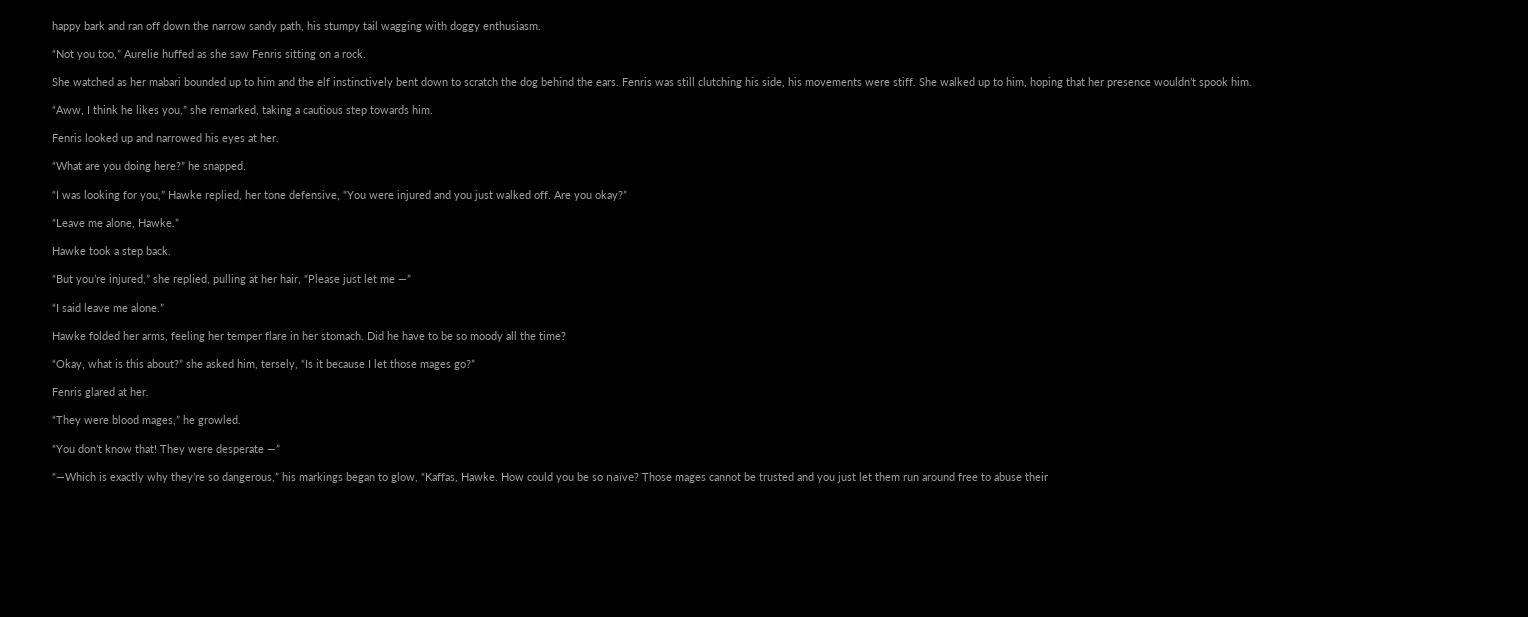happy bark and ran off down the narrow sandy path, his stumpy tail wagging with doggy enthusiasm.

“Not you too,” Aurelie huffed as she saw Fenris sitting on a rock.

She watched as her mabari bounded up to him and the elf instinctively bent down to scratch the dog behind the ears. Fenris was still clutching his side, his movements were stiff. She walked up to him, hoping that her presence wouldn’t spook him.

“Aww, I think he likes you,” she remarked, taking a cautious step towards him.

Fenris looked up and narrowed his eyes at her.

“What are you doing here?” he snapped.

“I was looking for you,” Hawke replied, her tone defensive, “You were injured and you just walked off. Are you okay?”

“Leave me alone, Hawke.”

Hawke took a step back.

“But you’re injured,” she replied, pulling at her hair, “Please just let me —”

“I said leave me alone.”

Hawke folded her arms, feeling her temper flare in her stomach. Did he have to be so moody all the time?

“Okay, what is this about?” she asked him, tersely, “Is it because I let those mages go?”

Fenris glared at her.

“They were blood mages,” he growled.

“You don’t know that! They were desperate —”

“—Which is exactly why they’re so dangerous,” his markings began to glow, “Kaffas, Hawke. How could you be so naïve? Those mages cannot be trusted and you just let them run around free to abuse their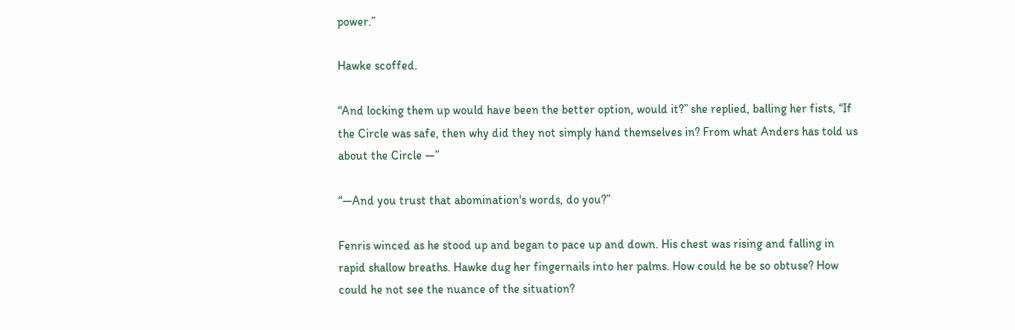power.”

Hawke scoffed.

“And locking them up would have been the better option, would it?” she replied, balling her fists, “If the Circle was safe, then why did they not simply hand themselves in? From what Anders has told us about the Circle —”

“—And you trust that abomination's words, do you?”

Fenris winced as he stood up and began to pace up and down. His chest was rising and falling in rapid shallow breaths. Hawke dug her fingernails into her palms. How could he be so obtuse? How could he not see the nuance of the situation?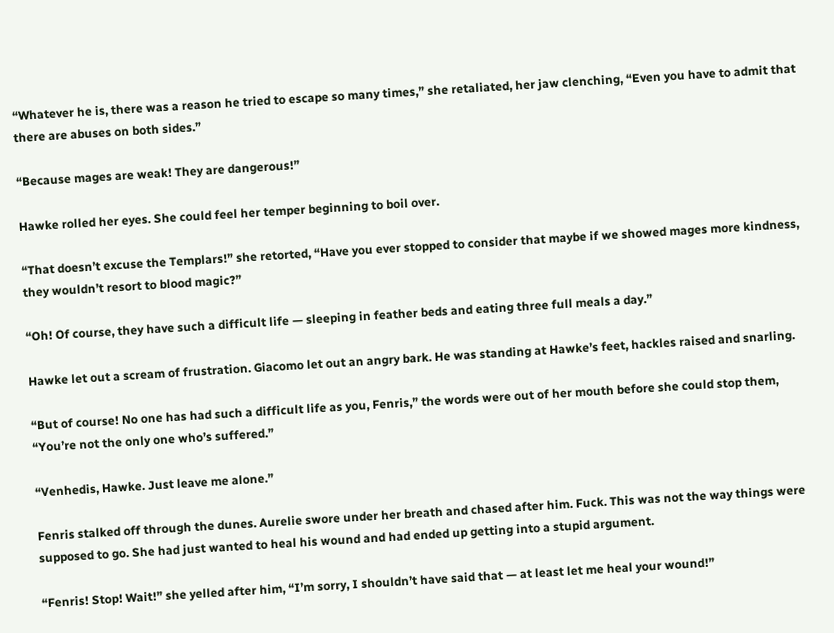“Whatever he is, there was a reason he tried to escape so many times,” she retaliated, her jaw clenching, “Even you have to admit that there are abuses on both sides.”

“Because mages are weak! They are dangerous!”

Hawke rolled her eyes. She could feel her temper beginning to boil over.

“That doesn’t excuse the Templars!” she retorted, “Have you ever stopped to consider that maybe if we showed mages more kindness, they wouldn’t resort to blood magic?”

“Oh! Of course, they have such a difficult life — sleeping in feather beds and eating three full meals a day.”

Hawke let out a scream of frustration. Giacomo let out an angry bark. He was standing at Hawke’s feet, hackles raised and snarling.

“But of course! No one has had such a difficult life as you, Fenris,” the words were out of her mouth before she could stop them, “You’re not the only one who’s suffered.”

“Venhedis, Hawke. Just leave me alone.”

Fenris stalked off through the dunes. Aurelie swore under her breath and chased after him. Fuck. This was not the way things were supposed to go. She had just wanted to heal his wound and had ended up getting into a stupid argument.

“Fenris! Stop! Wait!” she yelled after him, “I’m sorry, I shouldn’t have said that — at least let me heal your wound!”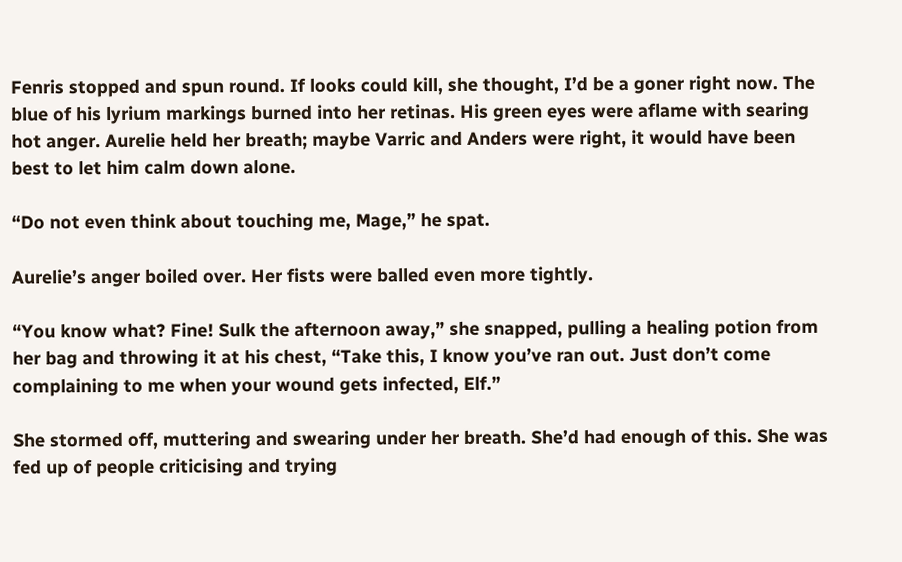Fenris stopped and spun round. If looks could kill, she thought, I’d be a goner right now. The blue of his lyrium markings burned into her retinas. His green eyes were aflame with searing hot anger. Aurelie held her breath; maybe Varric and Anders were right, it would have been best to let him calm down alone.

“Do not even think about touching me, Mage,” he spat.

Aurelie’s anger boiled over. Her fists were balled even more tightly.

“You know what? Fine! Sulk the afternoon away,” she snapped, pulling a healing potion from her bag and throwing it at his chest, “Take this, I know you’ve ran out. Just don’t come complaining to me when your wound gets infected, Elf.”

She stormed off, muttering and swearing under her breath. She’d had enough of this. She was fed up of people criticising and trying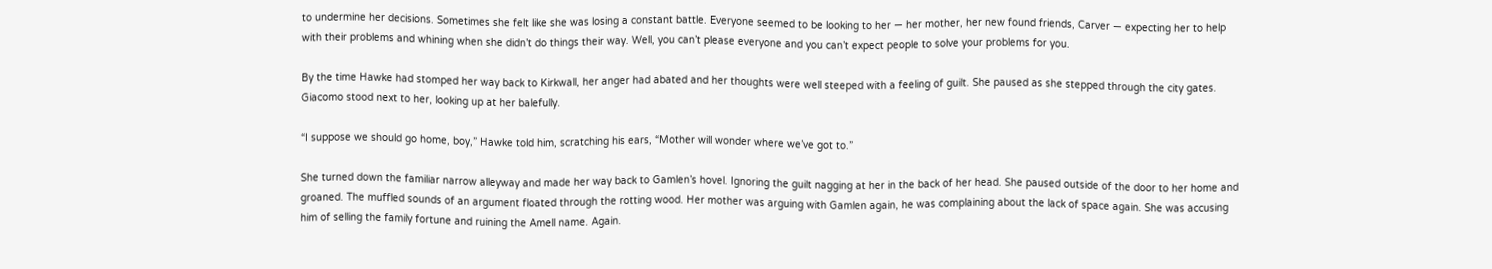to undermine her decisions. Sometimes she felt like she was losing a constant battle. Everyone seemed to be looking to her — her mother, her new found friends, Carver — expecting her to help with their problems and whining when she didn’t do things their way. Well, you can’t please everyone and you can’t expect people to solve your problems for you.

By the time Hawke had stomped her way back to Kirkwall, her anger had abated and her thoughts were well steeped with a feeling of guilt. She paused as she stepped through the city gates. Giacomo stood next to her, looking up at her balefully.

“I suppose we should go home, boy,” Hawke told him, scratching his ears, “Mother will wonder where we’ve got to.”

She turned down the familiar narrow alleyway and made her way back to Gamlen’s hovel. Ignoring the guilt nagging at her in the back of her head. She paused outside of the door to her home and groaned. The muffled sounds of an argument floated through the rotting wood. Her mother was arguing with Gamlen again, he was complaining about the lack of space again. She was accusing him of selling the family fortune and ruining the Amell name. Again.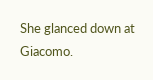She glanced down at Giacomo.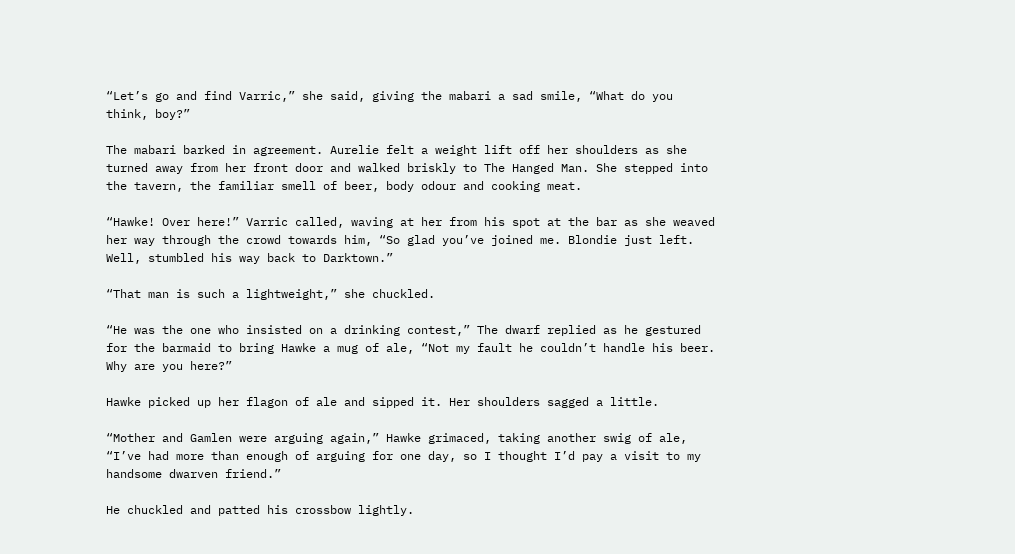“Let’s go and find Varric,” she said, giving the mabari a sad smile, “What do you think, boy?”

The mabari barked in agreement. Aurelie felt a weight lift off her shoulders as she turned away from her front door and walked briskly to The Hanged Man. She stepped into the tavern, the familiar smell of beer, body odour and cooking meat.

“Hawke! Over here!” Varric called, waving at her from his spot at the bar as she weaved her way through the crowd towards him, “So glad you’ve joined me. Blondie just left. Well, stumbled his way back to Darktown.”

“That man is such a lightweight,” she chuckled.

“He was the one who insisted on a drinking contest,” The dwarf replied as he gestured for the barmaid to bring Hawke a mug of ale, “Not my fault he couldn’t handle his beer. Why are you here?”

Hawke picked up her flagon of ale and sipped it. Her shoulders sagged a little.

“Mother and Gamlen were arguing again,” Hawke grimaced, taking another swig of ale, “I’ve had more than enough of arguing for one day, so I thought I’d pay a visit to my handsome dwarven friend.”

He chuckled and patted his crossbow lightly.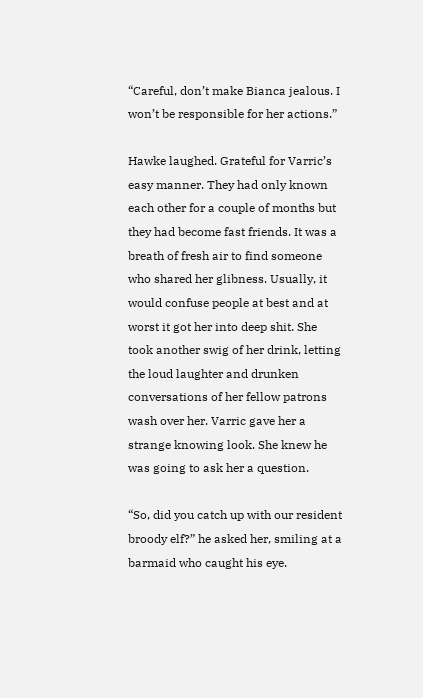“Careful, don’t make Bianca jealous. I won’t be responsible for her actions.”

Hawke laughed. Grateful for Varric’s easy manner. They had only known each other for a couple of months but they had become fast friends. It was a breath of fresh air to find someone who shared her glibness. Usually, it would confuse people at best and at worst it got her into deep shit. She took another swig of her drink, letting the loud laughter and drunken conversations of her fellow patrons wash over her. Varric gave her a strange knowing look. She knew he was going to ask her a question.

“So, did you catch up with our resident broody elf?” he asked her, smiling at a barmaid who caught his eye.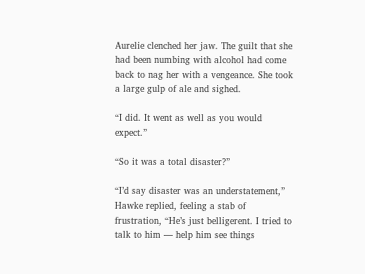Aurelie clenched her jaw. The guilt that she had been numbing with alcohol had come back to nag her with a vengeance. She took a large gulp of ale and sighed.

“I did. It went as well as you would expect.”

“So it was a total disaster?”

“I’d say disaster was an understatement,” Hawke replied, feeling a stab of frustration, “He’s just belligerent. I tried to talk to him — help him see things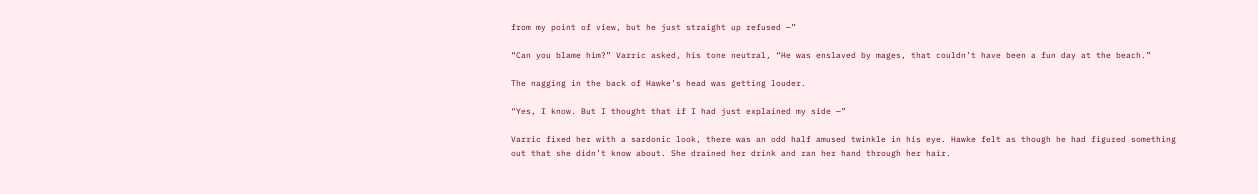from my point of view, but he just straight up refused —”

“Can you blame him?” Varric asked, his tone neutral, “He was enslaved by mages, that couldn’t have been a fun day at the beach.”

The nagging in the back of Hawke’s head was getting louder.

“Yes, I know. But I thought that if I had just explained my side —”

Varric fixed her with a sardonic look, there was an odd half amused twinkle in his eye. Hawke felt as though he had figured something out that she didn’t know about. She drained her drink and ran her hand through her hair.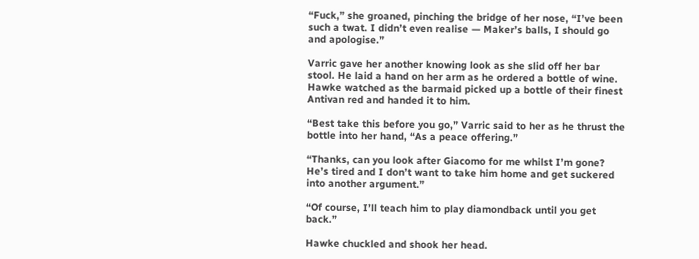“Fuck,” she groaned, pinching the bridge of her nose, “I’ve been such a twat. I didn’t even realise — Maker’s balls, I should go and apologise.”

Varric gave her another knowing look as she slid off her bar stool. He laid a hand on her arm as he ordered a bottle of wine. Hawke watched as the barmaid picked up a bottle of their finest Antivan red and handed it to him.

“Best take this before you go,” Varric said to her as he thrust the bottle into her hand, “As a peace offering.”

“Thanks, can you look after Giacomo for me whilst I’m gone? He’s tired and I don’t want to take him home and get suckered into another argument.”

“Of course, I’ll teach him to play diamondback until you get back.”

Hawke chuckled and shook her head.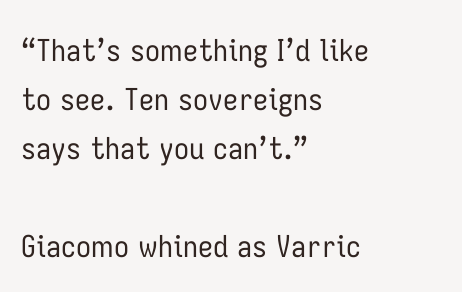“That’s something I’d like to see. Ten sovereigns says that you can’t.”

Giacomo whined as Varric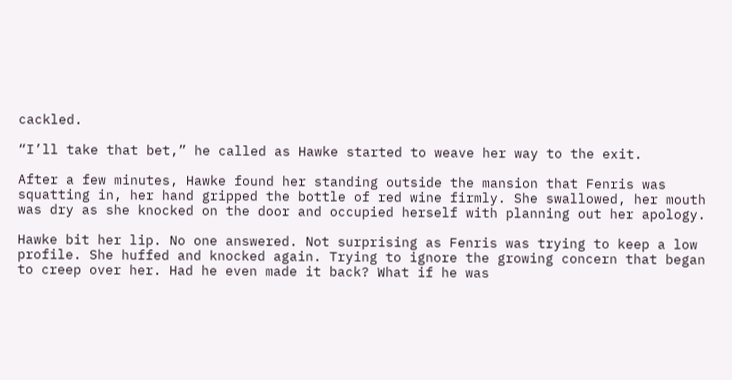cackled.

“I’ll take that bet,” he called as Hawke started to weave her way to the exit.

After a few minutes, Hawke found her standing outside the mansion that Fenris was squatting in, her hand gripped the bottle of red wine firmly. She swallowed, her mouth was dry as she knocked on the door and occupied herself with planning out her apology.

Hawke bit her lip. No one answered. Not surprising as Fenris was trying to keep a low profile. She huffed and knocked again. Trying to ignore the growing concern that began to creep over her. Had he even made it back? What if he was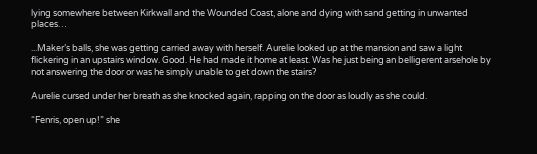lying somewhere between Kirkwall and the Wounded Coast, alone and dying with sand getting in unwanted places…

...Maker’s balls, she was getting carried away with herself. Aurelie looked up at the mansion and saw a light flickering in an upstairs window. Good. He had made it home at least. Was he just being an belligerent arsehole by not answering the door or was he simply unable to get down the stairs?

Aurelie cursed under her breath as she knocked again, rapping on the door as loudly as she could.

“Fenris, open up!” she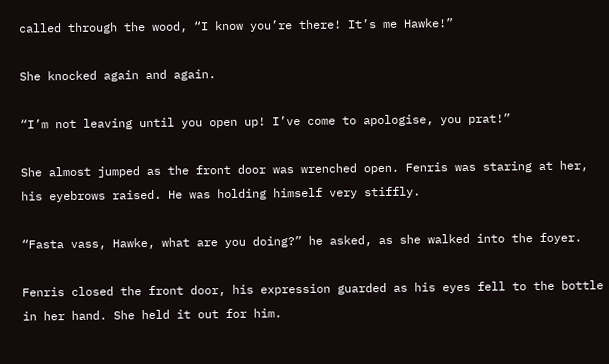called through the wood, “I know you’re there! It’s me Hawke!”

She knocked again and again.

“I’m not leaving until you open up! I’ve come to apologise, you prat!”

She almost jumped as the front door was wrenched open. Fenris was staring at her, his eyebrows raised. He was holding himself very stiffly.

“Fasta vass, Hawke, what are you doing?” he asked, as she walked into the foyer.

Fenris closed the front door, his expression guarded as his eyes fell to the bottle in her hand. She held it out for him.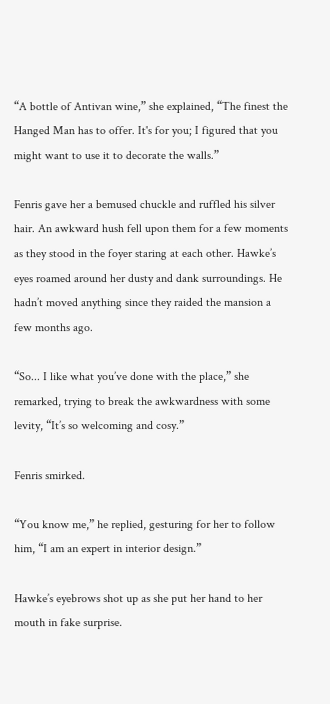“A bottle of Antivan wine,” she explained, “The finest the Hanged Man has to offer. It's for you; I figured that you might want to use it to decorate the walls.”

Fenris gave her a bemused chuckle and ruffled his silver hair. An awkward hush fell upon them for a few moments as they stood in the foyer staring at each other. Hawke’s eyes roamed around her dusty and dank surroundings. He hadn’t moved anything since they raided the mansion a few months ago.

“So... I like what you’ve done with the place,” she remarked, trying to break the awkwardness with some levity, “It’s so welcoming and cosy.”

Fenris smirked.

“You know me,” he replied, gesturing for her to follow him, “I am an expert in interior design.”

Hawke’s eyebrows shot up as she put her hand to her mouth in fake surprise.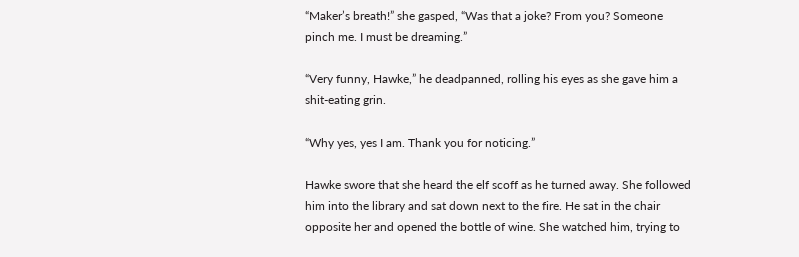“Maker’s breath!” she gasped, “Was that a joke? From you? Someone pinch me. I must be dreaming.”

“Very funny, Hawke,” he deadpanned, rolling his eyes as she gave him a shit-eating grin.

“Why yes, yes I am. Thank you for noticing.”

Hawke swore that she heard the elf scoff as he turned away. She followed him into the library and sat down next to the fire. He sat in the chair opposite her and opened the bottle of wine. She watched him, trying to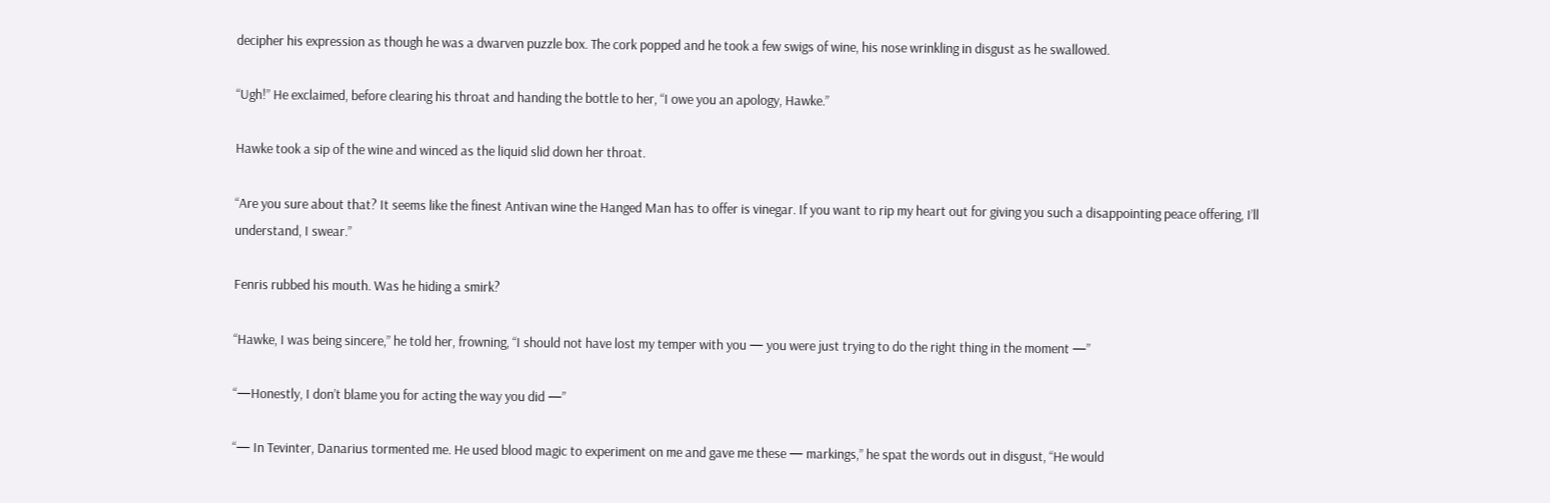decipher his expression as though he was a dwarven puzzle box. The cork popped and he took a few swigs of wine, his nose wrinkling in disgust as he swallowed.

“Ugh!” He exclaimed, before clearing his throat and handing the bottle to her, “I owe you an apology, Hawke.”

Hawke took a sip of the wine and winced as the liquid slid down her throat.

“Are you sure about that? It seems like the finest Antivan wine the Hanged Man has to offer is vinegar. If you want to rip my heart out for giving you such a disappointing peace offering, I’ll understand, I swear.”

Fenris rubbed his mouth. Was he hiding a smirk?

“Hawke, I was being sincere,” he told her, frowning, “I should not have lost my temper with you — you were just trying to do the right thing in the moment —”

“—Honestly, I don’t blame you for acting the way you did —”

“— In Tevinter, Danarius tormented me. He used blood magic to experiment on me and gave me these — markings,” he spat the words out in disgust, “He would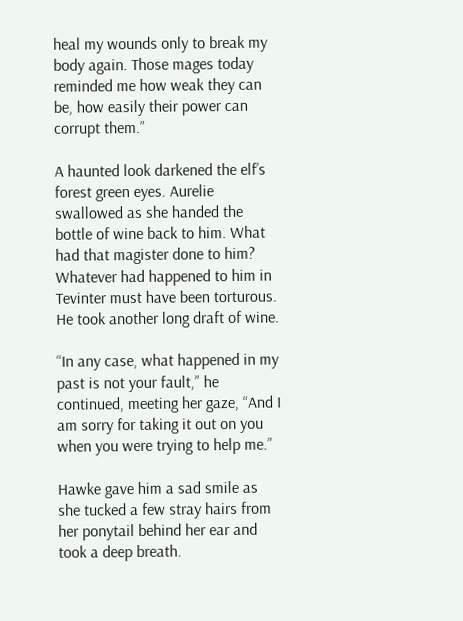heal my wounds only to break my body again. Those mages today reminded me how weak they can be, how easily their power can corrupt them.”

A haunted look darkened the elf’s forest green eyes. Aurelie swallowed as she handed the bottle of wine back to him. What had that magister done to him? Whatever had happened to him in Tevinter must have been torturous. He took another long draft of wine.

“In any case, what happened in my past is not your fault,” he continued, meeting her gaze, “And I am sorry for taking it out on you when you were trying to help me.”

Hawke gave him a sad smile as she tucked a few stray hairs from her ponytail behind her ear and took a deep breath.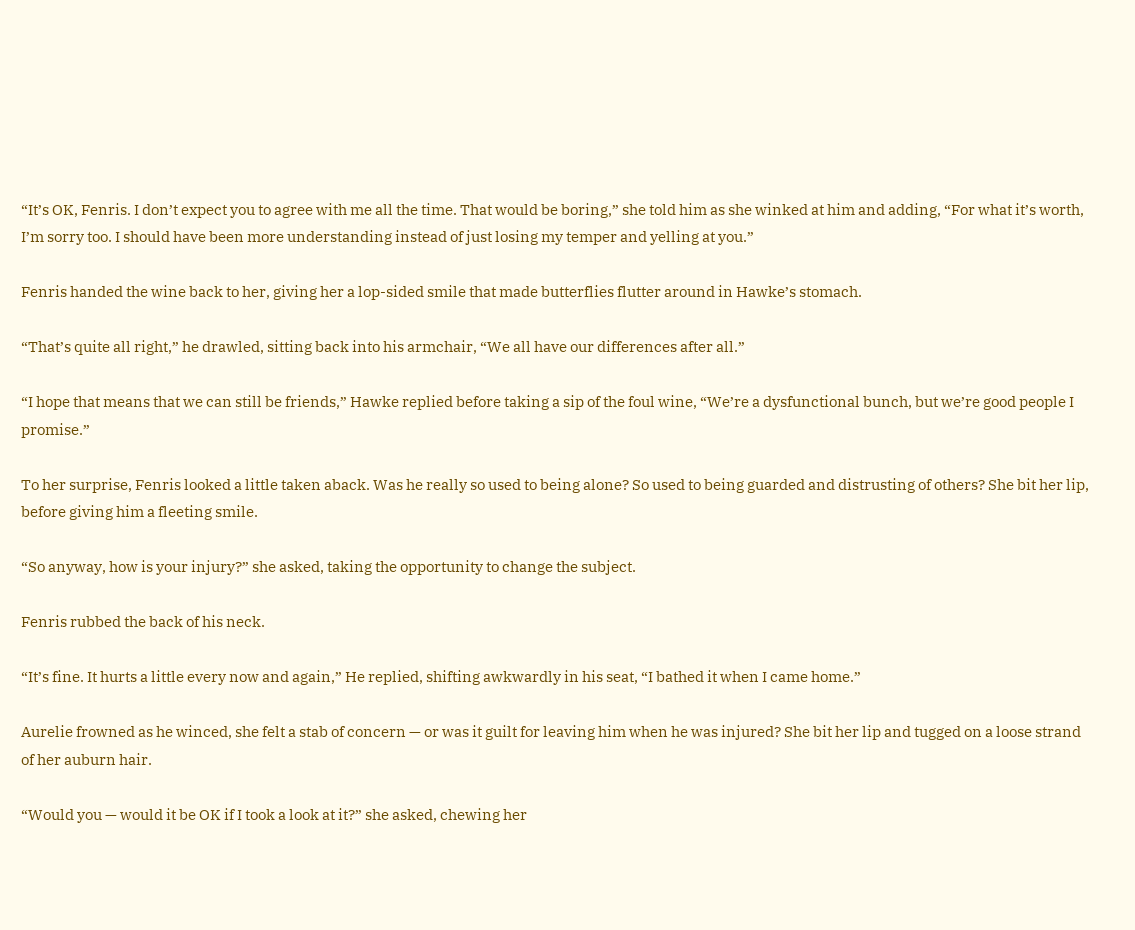“It’s OK, Fenris. I don’t expect you to agree with me all the time. That would be boring,” she told him as she winked at him and adding, “For what it’s worth, I’m sorry too. I should have been more understanding instead of just losing my temper and yelling at you.”

Fenris handed the wine back to her, giving her a lop-sided smile that made butterflies flutter around in Hawke’s stomach.

“That’s quite all right,” he drawled, sitting back into his armchair, “We all have our differences after all.”

“I hope that means that we can still be friends,” Hawke replied before taking a sip of the foul wine, “We’re a dysfunctional bunch, but we’re good people I promise.”

To her surprise, Fenris looked a little taken aback. Was he really so used to being alone? So used to being guarded and distrusting of others? She bit her lip, before giving him a fleeting smile.

“So anyway, how is your injury?” she asked, taking the opportunity to change the subject.

Fenris rubbed the back of his neck.

“It’s fine. It hurts a little every now and again,” He replied, shifting awkwardly in his seat, “I bathed it when I came home.”

Aurelie frowned as he winced, she felt a stab of concern — or was it guilt for leaving him when he was injured? She bit her lip and tugged on a loose strand of her auburn hair.

“Would you — would it be OK if I took a look at it?” she asked, chewing her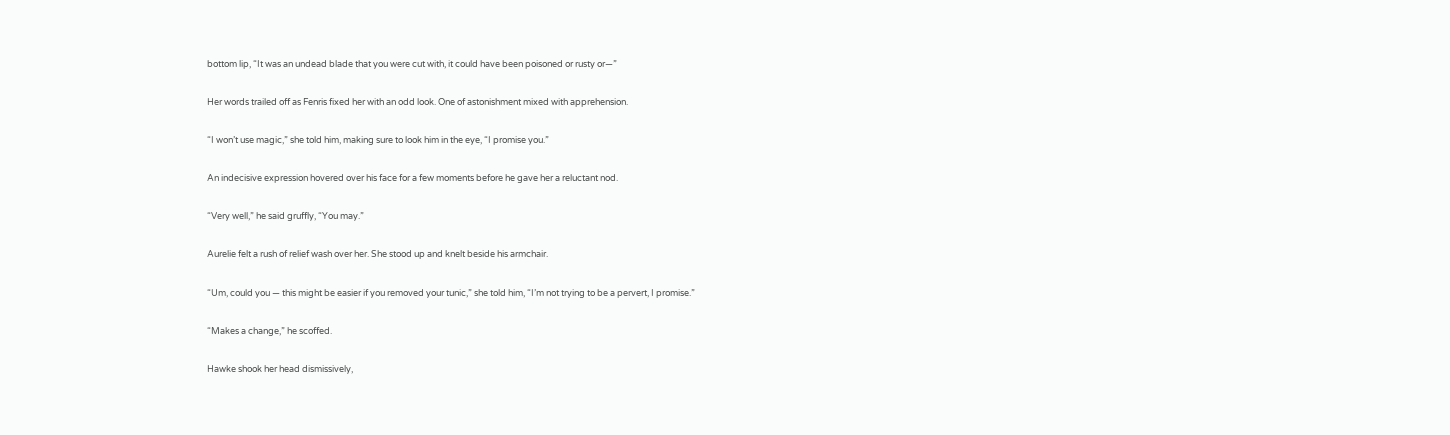bottom lip, “It was an undead blade that you were cut with, it could have been poisoned or rusty or—”

Her words trailed off as Fenris fixed her with an odd look. One of astonishment mixed with apprehension.

“I won’t use magic,” she told him, making sure to look him in the eye, “I promise you.”

An indecisive expression hovered over his face for a few moments before he gave her a reluctant nod.

“Very well,” he said gruffly, “You may.”

Aurelie felt a rush of relief wash over her. She stood up and knelt beside his armchair.

“Um, could you — this might be easier if you removed your tunic,” she told him, “I’m not trying to be a pervert, I promise.”

“Makes a change,” he scoffed.

Hawke shook her head dismissively,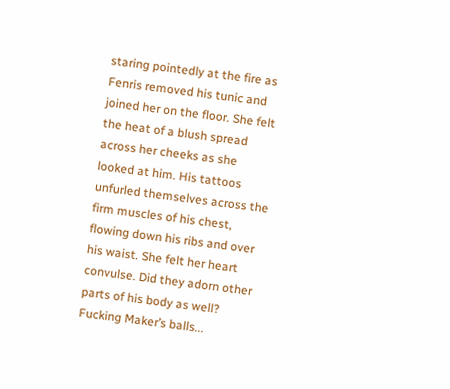staring pointedly at the fire as Fenris removed his tunic and joined her on the floor. She felt the heat of a blush spread across her cheeks as she looked at him. His tattoos unfurled themselves across the firm muscles of his chest, flowing down his ribs and over his waist. She felt her heart convulse. Did they adorn other parts of his body as well? Fucking Maker’s balls...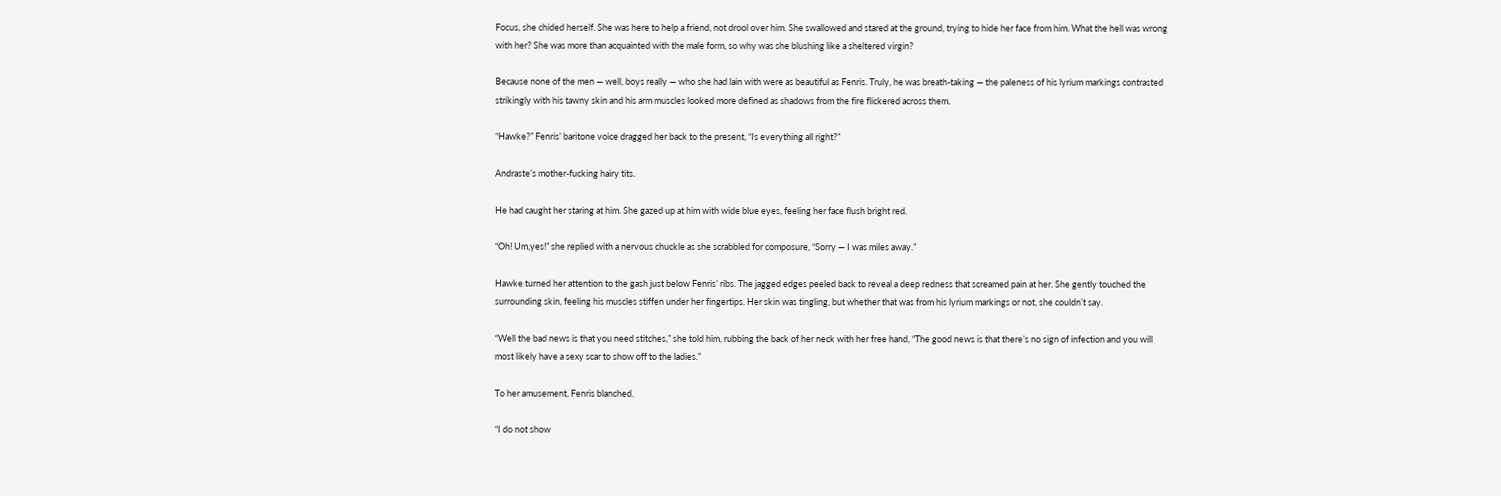Focus, she chided herself. She was here to help a friend, not drool over him. She swallowed and stared at the ground, trying to hide her face from him. What the hell was wrong with her? She was more than acquainted with the male form, so why was she blushing like a sheltered virgin?

Because none of the men — well, boys really — who she had lain with were as beautiful as Fenris. Truly, he was breath-taking — the paleness of his lyrium markings contrasted strikingly with his tawny skin and his arm muscles looked more defined as shadows from the fire flickered across them.

“Hawke?” Fenris’ baritone voice dragged her back to the present, “Is everything all right?”

Andraste’s mother-fucking hairy tits.

He had caught her staring at him. She gazed up at him with wide blue eyes, feeling her face flush bright red.

“Oh! Um,yes!” she replied with a nervous chuckle as she scrabbled for composure, “Sorry — I was miles away.”

Hawke turned her attention to the gash just below Fenris’ ribs. The jagged edges peeled back to reveal a deep redness that screamed pain at her. She gently touched the surrounding skin, feeling his muscles stiffen under her fingertips. Her skin was tingling, but whether that was from his lyrium markings or not, she couldn’t say.

“Well the bad news is that you need stitches,” she told him, rubbing the back of her neck with her free hand, “The good news is that there’s no sign of infection and you will most likely have a sexy scar to show off to the ladies.”

To her amusement, Fenris blanched.

“I do not show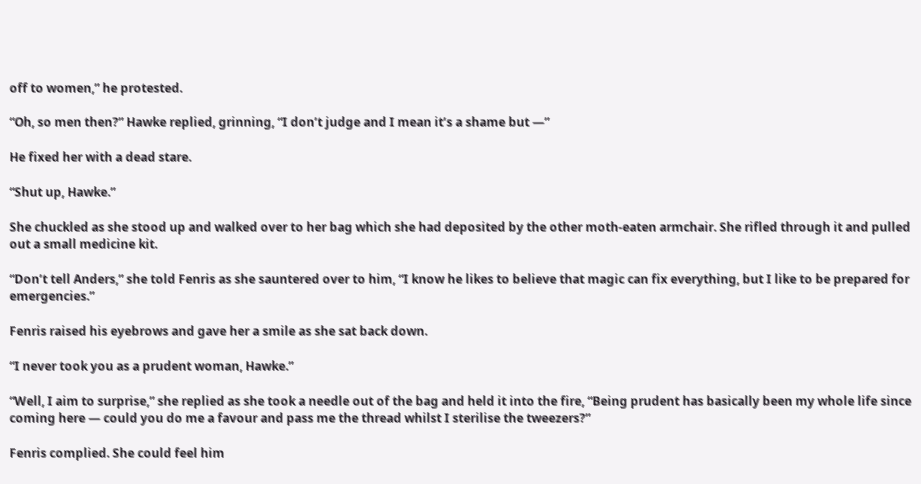off to women,” he protested.

“Oh, so men then?” Hawke replied, grinning, “I don’t judge and I mean it’s a shame but —”

He fixed her with a dead stare.

“Shut up, Hawke.”

She chuckled as she stood up and walked over to her bag which she had deposited by the other moth-eaten armchair. She rifled through it and pulled out a small medicine kit.

“Don’t tell Anders,” she told Fenris as she sauntered over to him, “I know he likes to believe that magic can fix everything, but I like to be prepared for emergencies.”

Fenris raised his eyebrows and gave her a smile as she sat back down.

“I never took you as a prudent woman, Hawke.”

“Well, I aim to surprise,” she replied as she took a needle out of the bag and held it into the fire, “Being prudent has basically been my whole life since coming here — could you do me a favour and pass me the thread whilst I sterilise the tweezers?”

Fenris complied. She could feel him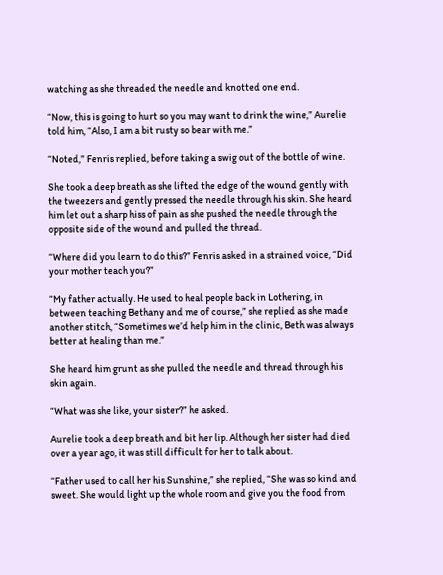watching as she threaded the needle and knotted one end.

“Now, this is going to hurt so you may want to drink the wine,” Aurelie told him, “Also, I am a bit rusty so bear with me.”

“Noted,” Fenris replied, before taking a swig out of the bottle of wine.

She took a deep breath as she lifted the edge of the wound gently with the tweezers and gently pressed the needle through his skin. She heard him let out a sharp hiss of pain as she pushed the needle through the opposite side of the wound and pulled the thread.

“Where did you learn to do this?” Fenris asked in a strained voice, “Did your mother teach you?”

“My father actually. He used to heal people back in Lothering, in between teaching Bethany and me of course,” she replied as she made another stitch, “Sometimes we’d help him in the clinic, Beth was always better at healing than me.”

She heard him grunt as she pulled the needle and thread through his skin again.

“What was she like, your sister?” he asked.

Aurelie took a deep breath and bit her lip. Although her sister had died over a year ago, it was still difficult for her to talk about.

“Father used to call her his Sunshine,” she replied, “She was so kind and sweet. She would light up the whole room and give you the food from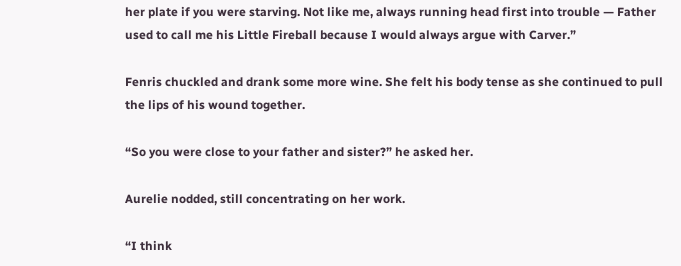her plate if you were starving. Not like me, always running head first into trouble — Father used to call me his Little Fireball because I would always argue with Carver.”

Fenris chuckled and drank some more wine. She felt his body tense as she continued to pull the lips of his wound together.

“So you were close to your father and sister?” he asked her.

Aurelie nodded, still concentrating on her work.

“I think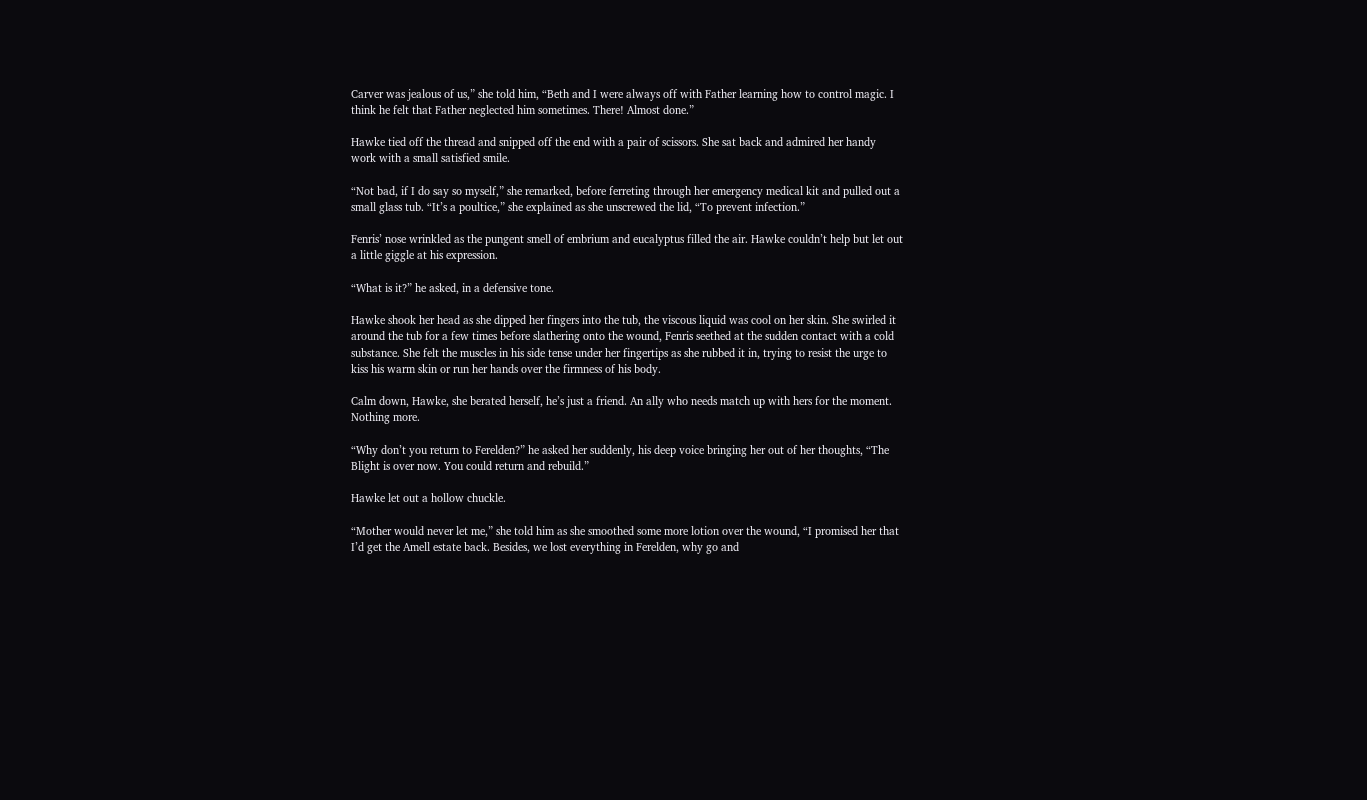Carver was jealous of us,” she told him, “Beth and I were always off with Father learning how to control magic. I think he felt that Father neglected him sometimes. There! Almost done.”

Hawke tied off the thread and snipped off the end with a pair of scissors. She sat back and admired her handy work with a small satisfied smile.

“Not bad, if I do say so myself,” she remarked, before ferreting through her emergency medical kit and pulled out a small glass tub. “It’s a poultice,” she explained as she unscrewed the lid, “To prevent infection.”

Fenris’ nose wrinkled as the pungent smell of embrium and eucalyptus filled the air. Hawke couldn’t help but let out a little giggle at his expression.

“What is it?” he asked, in a defensive tone.

Hawke shook her head as she dipped her fingers into the tub, the viscous liquid was cool on her skin. She swirled it around the tub for a few times before slathering onto the wound, Fenris seethed at the sudden contact with a cold substance. She felt the muscles in his side tense under her fingertips as she rubbed it in, trying to resist the urge to kiss his warm skin or run her hands over the firmness of his body.

Calm down, Hawke, she berated herself, he’s just a friend. An ally who needs match up with hers for the moment. Nothing more.

“Why don’t you return to Ferelden?” he asked her suddenly, his deep voice bringing her out of her thoughts, “The Blight is over now. You could return and rebuild.”

Hawke let out a hollow chuckle.

“Mother would never let me,” she told him as she smoothed some more lotion over the wound, “I promised her that I’d get the Amell estate back. Besides, we lost everything in Ferelden, why go and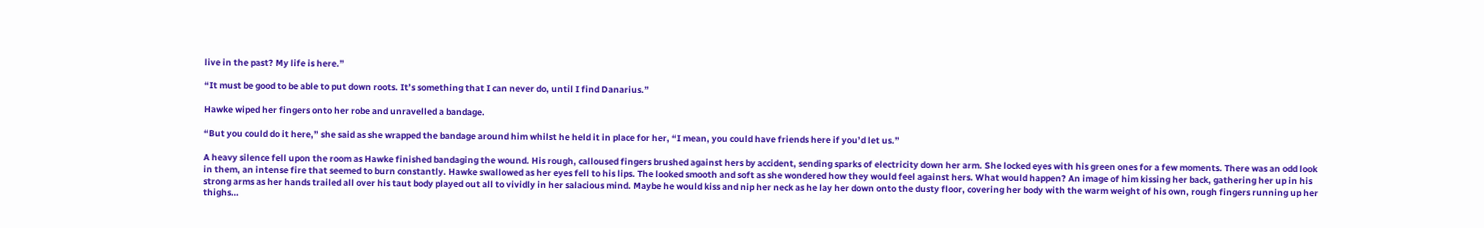live in the past? My life is here.”

“It must be good to be able to put down roots. It’s something that I can never do, until I find Danarius.”

Hawke wiped her fingers onto her robe and unravelled a bandage.

“But you could do it here,” she said as she wrapped the bandage around him whilst he held it in place for her, “I mean, you could have friends here if you’d let us.”

A heavy silence fell upon the room as Hawke finished bandaging the wound. His rough, calloused fingers brushed against hers by accident, sending sparks of electricity down her arm. She locked eyes with his green ones for a few moments. There was an odd look in them, an intense fire that seemed to burn constantly. Hawke swallowed as her eyes fell to his lips. The looked smooth and soft as she wondered how they would feel against hers. What would happen? An image of him kissing her back, gathering her up in his strong arms as her hands trailed all over his taut body played out all to vividly in her salacious mind. Maybe he would kiss and nip her neck as he lay her down onto the dusty floor, covering her body with the warm weight of his own, rough fingers running up her thighs…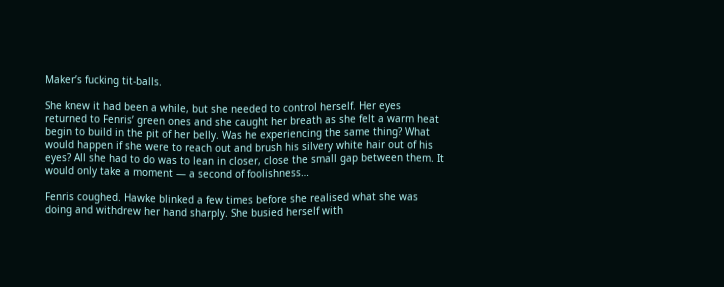Maker’s fucking tit-balls.

She knew it had been a while, but she needed to control herself. Her eyes returned to Fenris’ green ones and she caught her breath as she felt a warm heat begin to build in the pit of her belly. Was he experiencing the same thing? What would happen if she were to reach out and brush his silvery white hair out of his eyes? All she had to do was to lean in closer, close the small gap between them. It would only take a moment — a second of foolishness…

Fenris coughed. Hawke blinked a few times before she realised what she was doing and withdrew her hand sharply. She busied herself with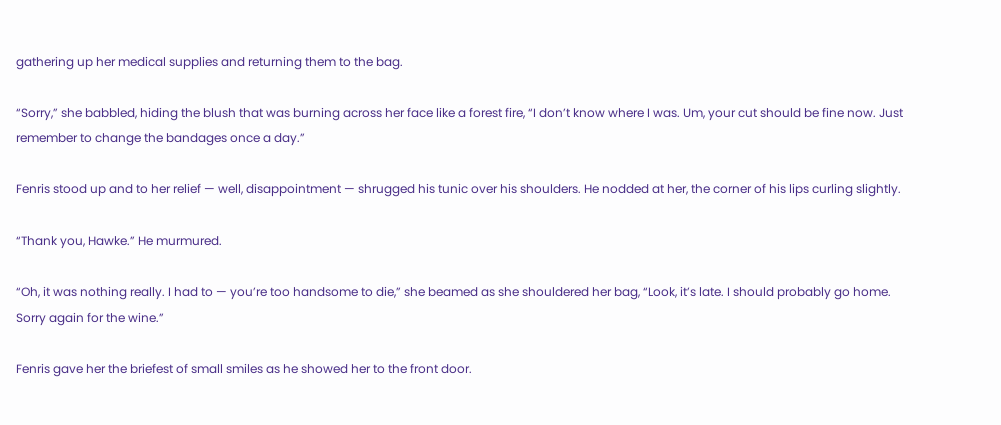gathering up her medical supplies and returning them to the bag.

“Sorry,” she babbled, hiding the blush that was burning across her face like a forest fire, “I don’t know where I was. Um, your cut should be fine now. Just remember to change the bandages once a day.”

Fenris stood up and to her relief — well, disappointment — shrugged his tunic over his shoulders. He nodded at her, the corner of his lips curling slightly.

“Thank you, Hawke.” He murmured.

“Oh, it was nothing really. I had to — you’re too handsome to die,” she beamed as she shouldered her bag, “Look, it’s late. I should probably go home. Sorry again for the wine.”

Fenris gave her the briefest of small smiles as he showed her to the front door.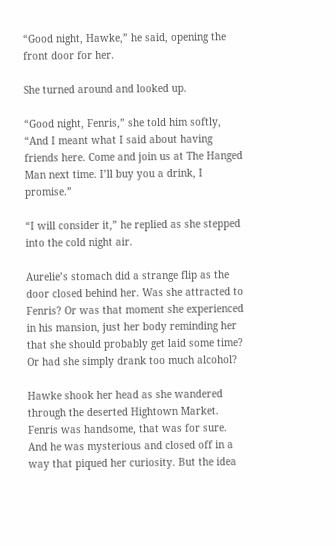“Good night, Hawke,” he said, opening the front door for her.

She turned around and looked up.

“Good night, Fenris,” she told him softly, “And I meant what I said about having friends here. Come and join us at The Hanged Man next time. I’ll buy you a drink, I promise.”

“I will consider it,” he replied as she stepped into the cold night air.

Aurelie’s stomach did a strange flip as the door closed behind her. Was she attracted to Fenris? Or was that moment she experienced in his mansion, just her body reminding her that she should probably get laid some time? Or had she simply drank too much alcohol?

Hawke shook her head as she wandered through the deserted Hightown Market. Fenris was handsome, that was for sure. And he was mysterious and closed off in a way that piqued her curiosity. But the idea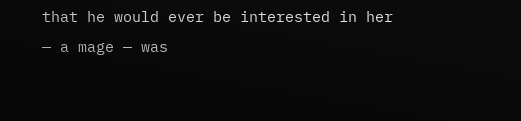that he would ever be interested in her — a mage — was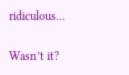ridiculous...

Wasn’t it?